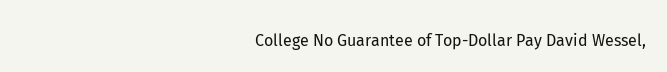College No Guarantee of Top-Dollar Pay David Wessel,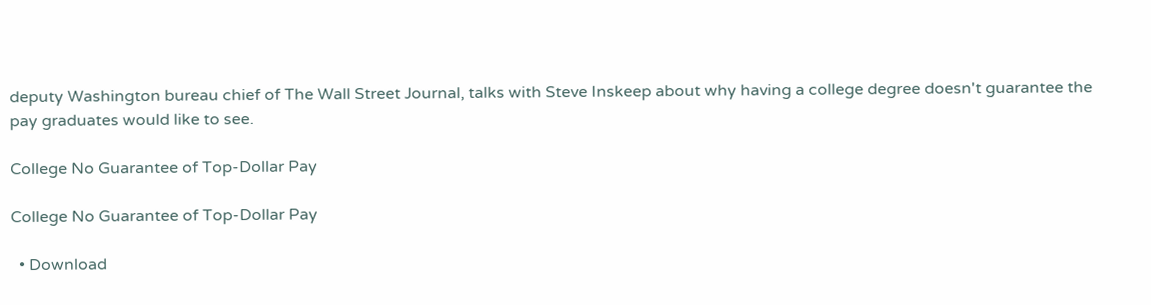deputy Washington bureau chief of The Wall Street Journal, talks with Steve Inskeep about why having a college degree doesn't guarantee the pay graduates would like to see.

College No Guarantee of Top-Dollar Pay

College No Guarantee of Top-Dollar Pay

  • Download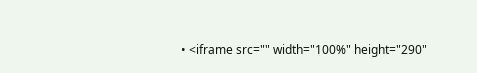• <iframe src="" width="100%" height="290"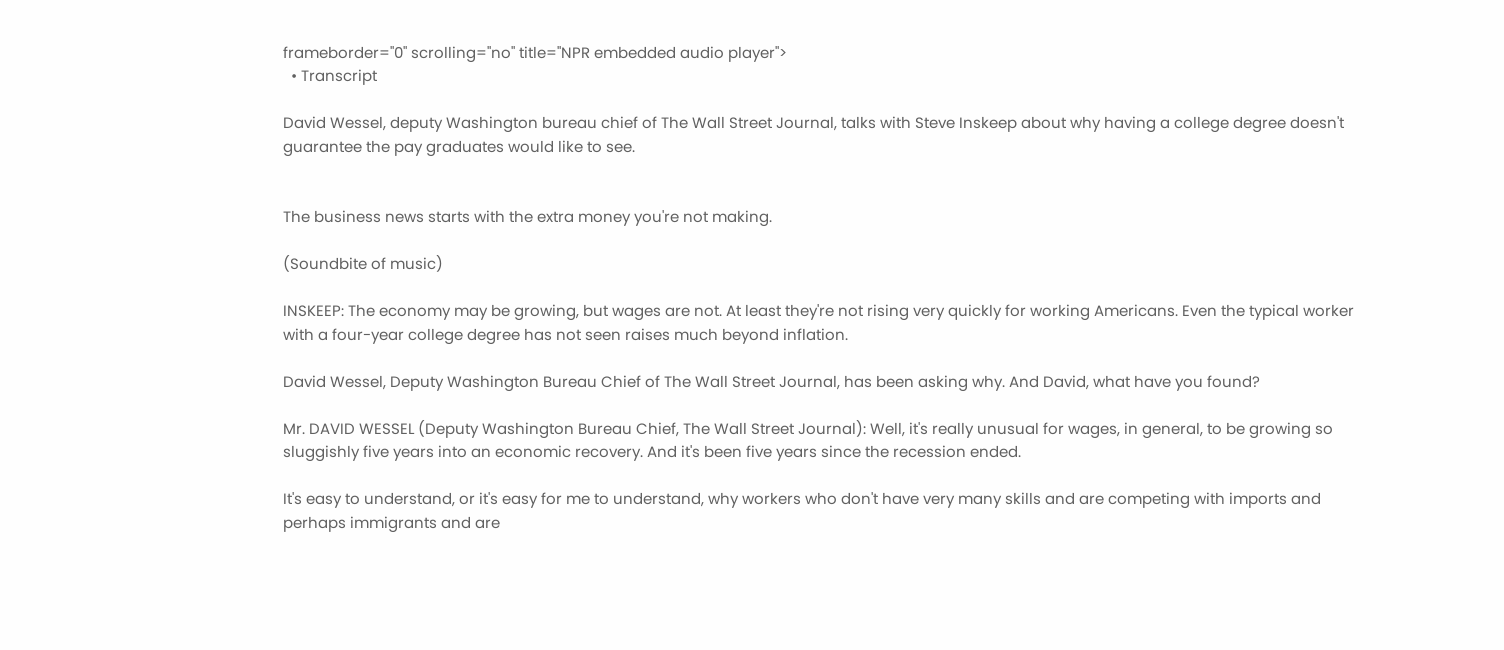frameborder="0" scrolling="no" title="NPR embedded audio player">
  • Transcript

David Wessel, deputy Washington bureau chief of The Wall Street Journal, talks with Steve Inskeep about why having a college degree doesn't guarantee the pay graduates would like to see.


The business news starts with the extra money you're not making.

(Soundbite of music)

INSKEEP: The economy may be growing, but wages are not. At least they're not rising very quickly for working Americans. Even the typical worker with a four-year college degree has not seen raises much beyond inflation.

David Wessel, Deputy Washington Bureau Chief of The Wall Street Journal, has been asking why. And David, what have you found?

Mr. DAVID WESSEL (Deputy Washington Bureau Chief, The Wall Street Journal): Well, it's really unusual for wages, in general, to be growing so sluggishly five years into an economic recovery. And it's been five years since the recession ended.

It's easy to understand, or it's easy for me to understand, why workers who don't have very many skills and are competing with imports and perhaps immigrants and are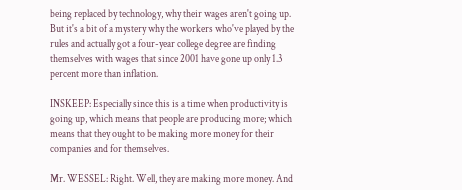being replaced by technology, why their wages aren't going up. But it's a bit of a mystery why the workers who've played by the rules and actually got a four-year college degree are finding themselves with wages that since 2001 have gone up only 1.3 percent more than inflation.

INSKEEP: Especially since this is a time when productivity is going up, which means that people are producing more; which means that they ought to be making more money for their companies and for themselves.

Mr. WESSEL: Right. Well, they are making more money. And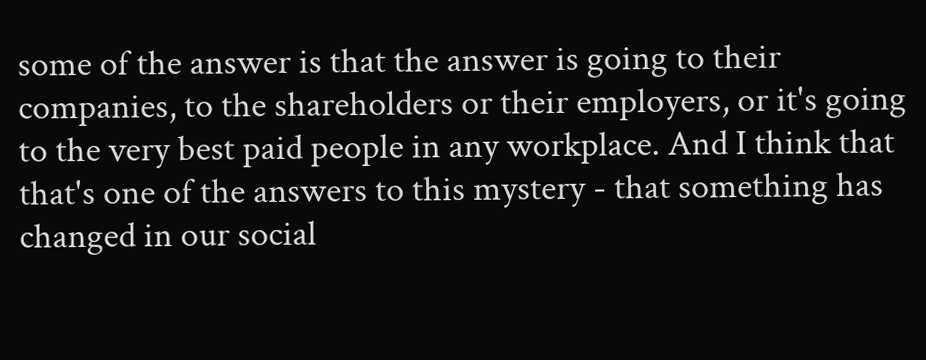some of the answer is that the answer is going to their companies, to the shareholders or their employers, or it's going to the very best paid people in any workplace. And I think that that's one of the answers to this mystery - that something has changed in our social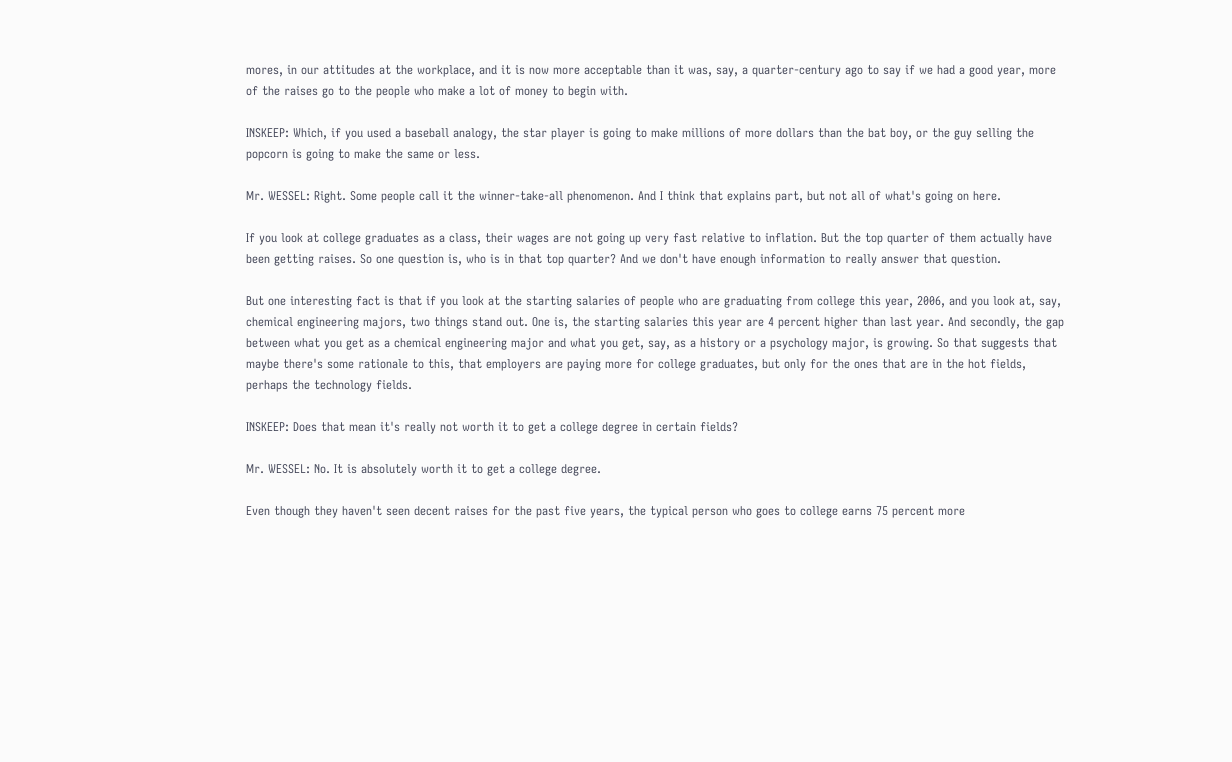mores, in our attitudes at the workplace, and it is now more acceptable than it was, say, a quarter-century ago to say if we had a good year, more of the raises go to the people who make a lot of money to begin with.

INSKEEP: Which, if you used a baseball analogy, the star player is going to make millions of more dollars than the bat boy, or the guy selling the popcorn is going to make the same or less.

Mr. WESSEL: Right. Some people call it the winner-take-all phenomenon. And I think that explains part, but not all of what's going on here.

If you look at college graduates as a class, their wages are not going up very fast relative to inflation. But the top quarter of them actually have been getting raises. So one question is, who is in that top quarter? And we don't have enough information to really answer that question.

But one interesting fact is that if you look at the starting salaries of people who are graduating from college this year, 2006, and you look at, say, chemical engineering majors, two things stand out. One is, the starting salaries this year are 4 percent higher than last year. And secondly, the gap between what you get as a chemical engineering major and what you get, say, as a history or a psychology major, is growing. So that suggests that maybe there's some rationale to this, that employers are paying more for college graduates, but only for the ones that are in the hot fields, perhaps the technology fields.

INSKEEP: Does that mean it's really not worth it to get a college degree in certain fields?

Mr. WESSEL: No. It is absolutely worth it to get a college degree.

Even though they haven't seen decent raises for the past five years, the typical person who goes to college earns 75 percent more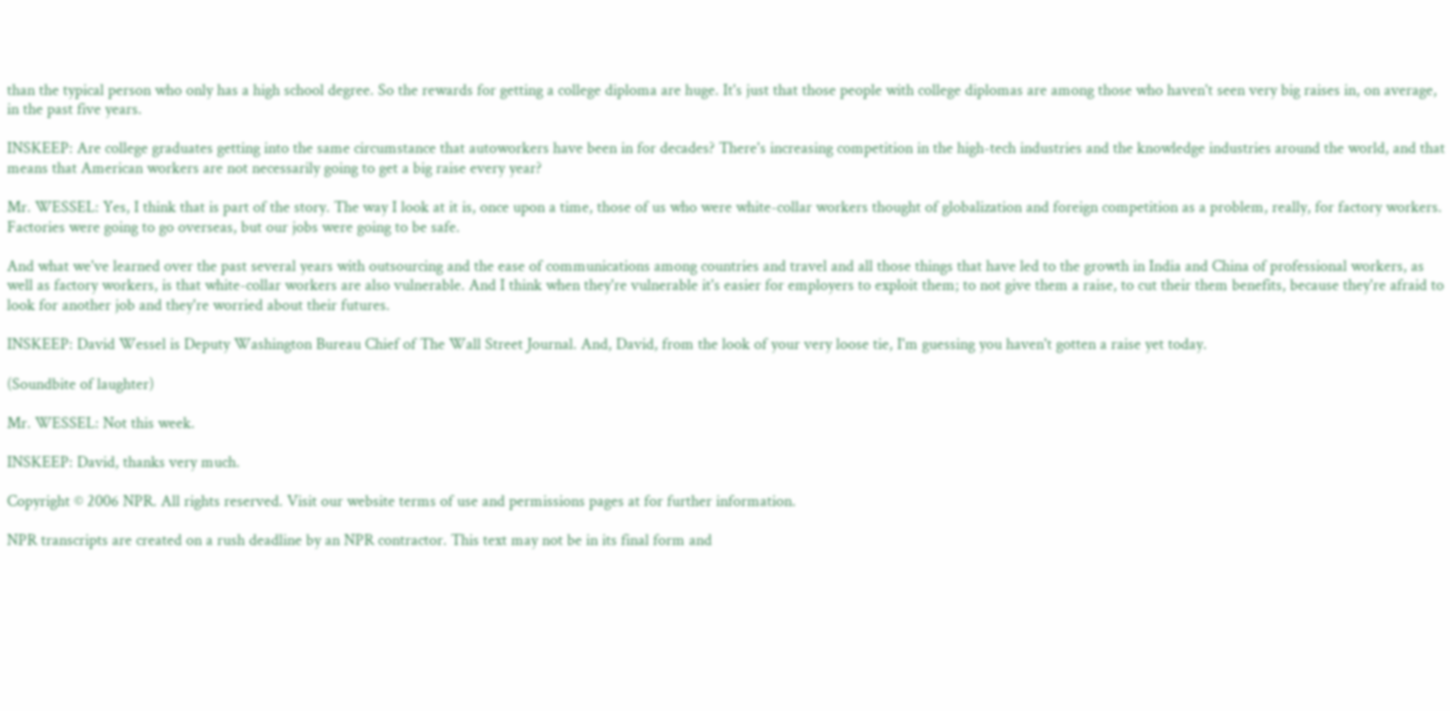than the typical person who only has a high school degree. So the rewards for getting a college diploma are huge. It's just that those people with college diplomas are among those who haven't seen very big raises in, on average, in the past five years.

INSKEEP: Are college graduates getting into the same circumstance that autoworkers have been in for decades? There's increasing competition in the high-tech industries and the knowledge industries around the world, and that means that American workers are not necessarily going to get a big raise every year?

Mr. WESSEL: Yes, I think that is part of the story. The way I look at it is, once upon a time, those of us who were white-collar workers thought of globalization and foreign competition as a problem, really, for factory workers. Factories were going to go overseas, but our jobs were going to be safe.

And what we've learned over the past several years with outsourcing and the ease of communications among countries and travel and all those things that have led to the growth in India and China of professional workers, as well as factory workers, is that white-collar workers are also vulnerable. And I think when they're vulnerable it's easier for employers to exploit them; to not give them a raise, to cut their them benefits, because they're afraid to look for another job and they're worried about their futures.

INSKEEP: David Wessel is Deputy Washington Bureau Chief of The Wall Street Journal. And, David, from the look of your very loose tie, I'm guessing you haven't gotten a raise yet today.

(Soundbite of laughter)

Mr. WESSEL: Not this week.

INSKEEP: David, thanks very much.

Copyright © 2006 NPR. All rights reserved. Visit our website terms of use and permissions pages at for further information.

NPR transcripts are created on a rush deadline by an NPR contractor. This text may not be in its final form and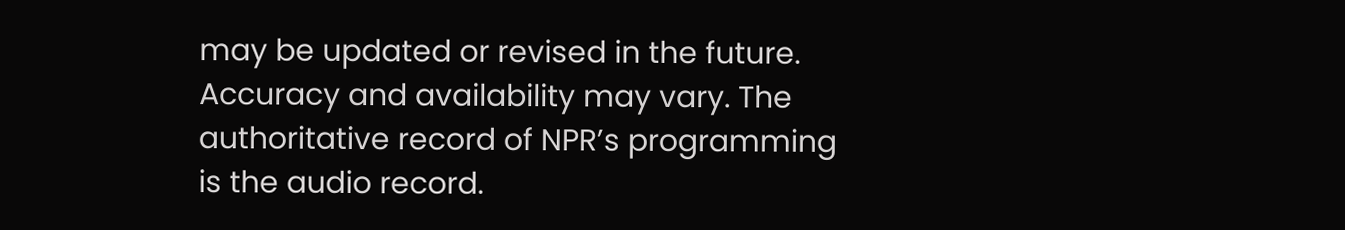may be updated or revised in the future. Accuracy and availability may vary. The authoritative record of NPR’s programming is the audio record.